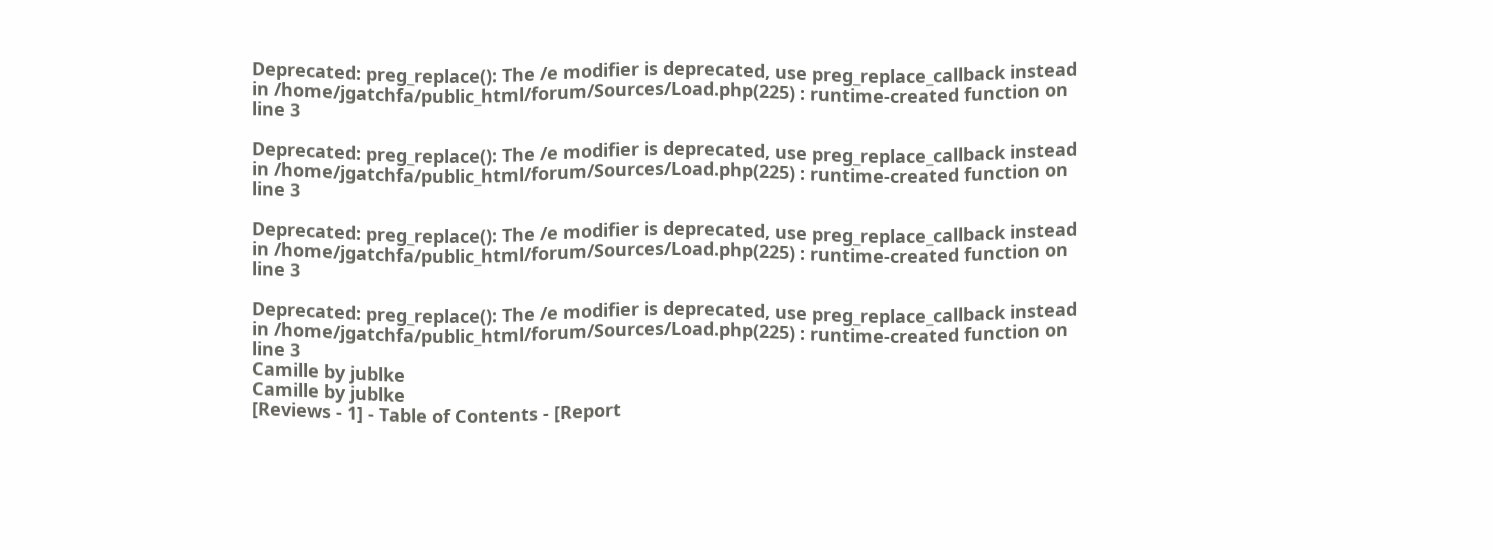Deprecated: preg_replace(): The /e modifier is deprecated, use preg_replace_callback instead in /home/jgatchfa/public_html/forum/Sources/Load.php(225) : runtime-created function on line 3

Deprecated: preg_replace(): The /e modifier is deprecated, use preg_replace_callback instead in /home/jgatchfa/public_html/forum/Sources/Load.php(225) : runtime-created function on line 3

Deprecated: preg_replace(): The /e modifier is deprecated, use preg_replace_callback instead in /home/jgatchfa/public_html/forum/Sources/Load.php(225) : runtime-created function on line 3

Deprecated: preg_replace(): The /e modifier is deprecated, use preg_replace_callback instead in /home/jgatchfa/public_html/forum/Sources/Load.php(225) : runtime-created function on line 3
Camille by jublke
Camille by jublke
[Reviews - 1] - Table of Contents - [Report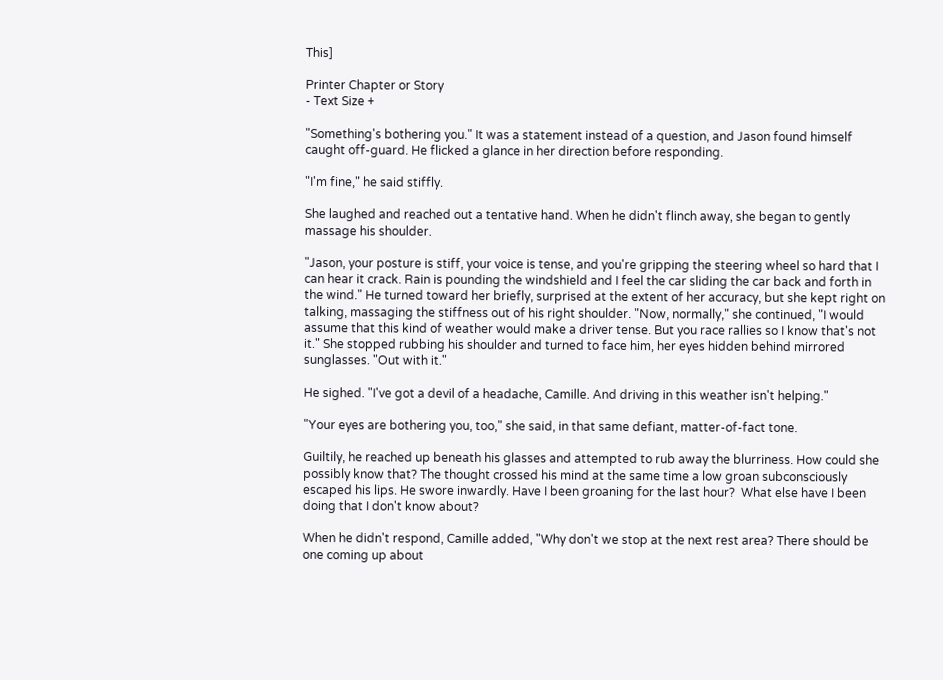This]

Printer Chapter or Story
- Text Size +

"Something's bothering you." It was a statement instead of a question, and Jason found himself caught off-guard. He flicked a glance in her direction before responding.

"I'm fine," he said stiffly.

She laughed and reached out a tentative hand. When he didn't flinch away, she began to gently massage his shoulder.

"Jason, your posture is stiff, your voice is tense, and you're gripping the steering wheel so hard that I can hear it crack. Rain is pounding the windshield and I feel the car sliding the car back and forth in the wind." He turned toward her briefly, surprised at the extent of her accuracy, but she kept right on talking, massaging the stiffness out of his right shoulder. "Now, normally," she continued, "I would assume that this kind of weather would make a driver tense. But you race rallies so I know that's not it." She stopped rubbing his shoulder and turned to face him, her eyes hidden behind mirrored sunglasses. "Out with it."

He sighed. "I've got a devil of a headache, Camille. And driving in this weather isn't helping."

"Your eyes are bothering you, too," she said, in that same defiant, matter-of-fact tone.

Guiltily, he reached up beneath his glasses and attempted to rub away the blurriness. How could she possibly know that? The thought crossed his mind at the same time a low groan subconsciously escaped his lips. He swore inwardly. Have I been groaning for the last hour?  What else have I been doing that I don't know about?

When he didn't respond, Camille added, "Why don't we stop at the next rest area? There should be one coming up about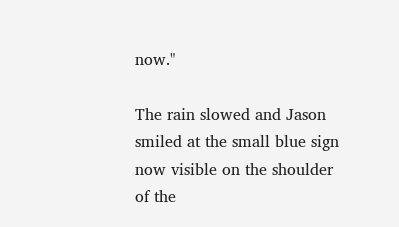now."

The rain slowed and Jason smiled at the small blue sign now visible on the shoulder of the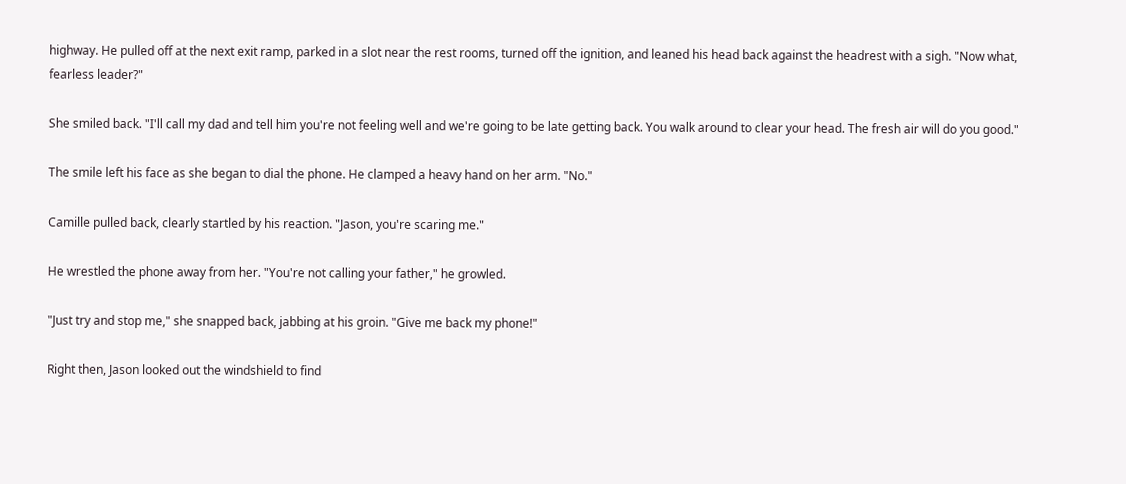highway. He pulled off at the next exit ramp, parked in a slot near the rest rooms, turned off the ignition, and leaned his head back against the headrest with a sigh. "Now what, fearless leader?"

She smiled back. "I'll call my dad and tell him you're not feeling well and we're going to be late getting back. You walk around to clear your head. The fresh air will do you good."

The smile left his face as she began to dial the phone. He clamped a heavy hand on her arm. "No."

Camille pulled back, clearly startled by his reaction. "Jason, you're scaring me."

He wrestled the phone away from her. "You're not calling your father," he growled.

"Just try and stop me," she snapped back, jabbing at his groin. "Give me back my phone!"

Right then, Jason looked out the windshield to find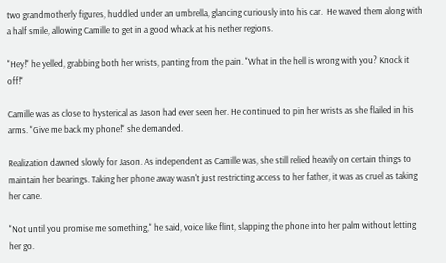two grandmotherly figures, huddled under an umbrella, glancing curiously into his car.  He waved them along with a half smile, allowing Camille to get in a good whack at his nether regions.

"Hey!" he yelled, grabbing both her wrists, panting from the pain. "What in the hell is wrong with you? Knock it off!"

Camille was as close to hysterical as Jason had ever seen her. He continued to pin her wrists as she flailed in his arms. "Give me back my phone!" she demanded.

Realization dawned slowly for Jason. As independent as Camille was, she still relied heavily on certain things to maintain her bearings. Taking her phone away wasn't just restricting access to her father, it was as cruel as taking her cane.

"Not until you promise me something," he said, voice like flint, slapping the phone into her palm without letting her go.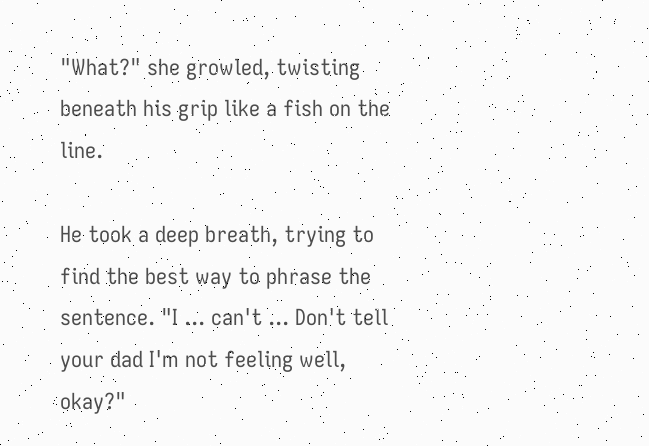"What?" she growled, twisting beneath his grip like a fish on the line.

He took a deep breath, trying to find the best way to phrase the sentence. "I ... can't ... Don't tell your dad I'm not feeling well, okay?"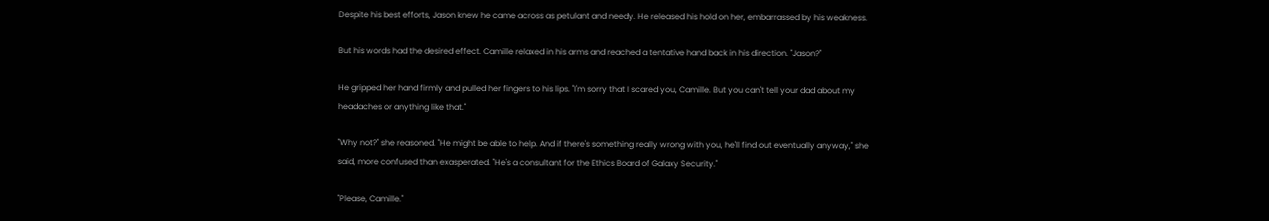Despite his best efforts, Jason knew he came across as petulant and needy. He released his hold on her, embarrassed by his weakness.

But his words had the desired effect. Camille relaxed in his arms and reached a tentative hand back in his direction. "Jason?"

He gripped her hand firmly and pulled her fingers to his lips. "I'm sorry that I scared you, Camille. But you can't tell your dad about my headaches or anything like that."

"Why not?" she reasoned. "He might be able to help. And if there's something really wrong with you, he'll find out eventually anyway," she said, more confused than exasperated. "He's a consultant for the Ethics Board of Galaxy Security."

"Please, Camille."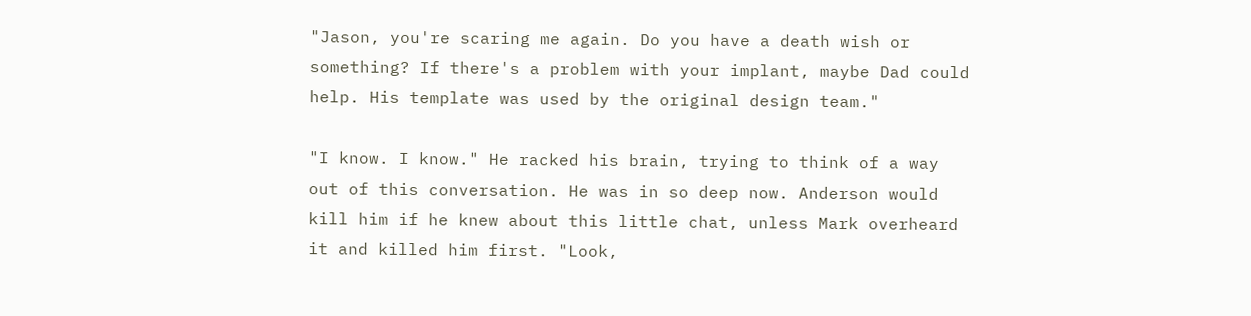"Jason, you're scaring me again. Do you have a death wish or something? If there's a problem with your implant, maybe Dad could help. His template was used by the original design team."

"I know. I know." He racked his brain, trying to think of a way out of this conversation. He was in so deep now. Anderson would kill him if he knew about this little chat, unless Mark overheard it and killed him first. "Look,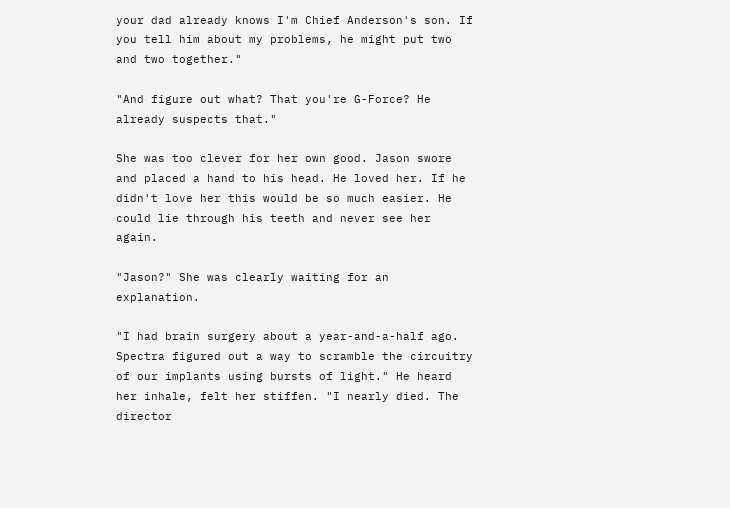your dad already knows I'm Chief Anderson's son. If you tell him about my problems, he might put two and two together."

"And figure out what? That you're G-Force? He already suspects that."

She was too clever for her own good. Jason swore and placed a hand to his head. He loved her. If he didn't love her this would be so much easier. He could lie through his teeth and never see her again.

"Jason?" She was clearly waiting for an explanation.

"I had brain surgery about a year-and-a-half ago. Spectra figured out a way to scramble the circuitry of our implants using bursts of light." He heard her inhale, felt her stiffen. "I nearly died. The director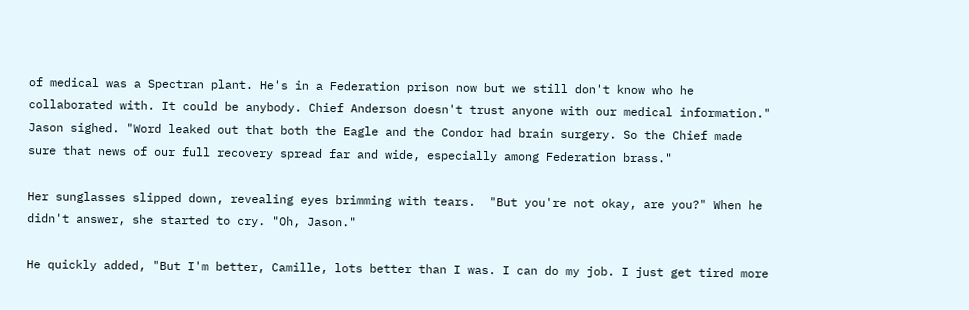of medical was a Spectran plant. He's in a Federation prison now but we still don't know who he collaborated with. It could be anybody. Chief Anderson doesn't trust anyone with our medical information." Jason sighed. "Word leaked out that both the Eagle and the Condor had brain surgery. So the Chief made sure that news of our full recovery spread far and wide, especially among Federation brass."

Her sunglasses slipped down, revealing eyes brimming with tears.  "But you're not okay, are you?" When he didn't answer, she started to cry. "Oh, Jason."

He quickly added, "But I'm better, Camille, lots better than I was. I can do my job. I just get tired more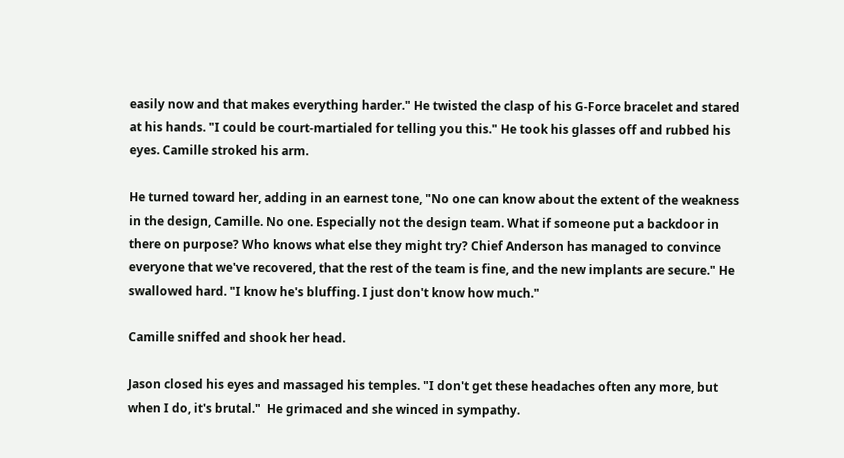easily now and that makes everything harder." He twisted the clasp of his G-Force bracelet and stared at his hands. "I could be court-martialed for telling you this." He took his glasses off and rubbed his eyes. Camille stroked his arm.

He turned toward her, adding in an earnest tone, "No one can know about the extent of the weakness in the design, Camille. No one. Especially not the design team. What if someone put a backdoor in there on purpose? Who knows what else they might try? Chief Anderson has managed to convince everyone that we've recovered, that the rest of the team is fine, and the new implants are secure." He swallowed hard. "I know he's bluffing. I just don't know how much."

Camille sniffed and shook her head.

Jason closed his eyes and massaged his temples. "I don't get these headaches often any more, but when I do, it's brutal."  He grimaced and she winced in sympathy.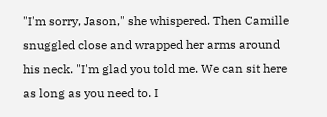"I'm sorry, Jason," she whispered. Then Camille snuggled close and wrapped her arms around his neck. "I'm glad you told me. We can sit here as long as you need to. I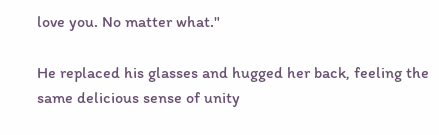love you. No matter what."

He replaced his glasses and hugged her back, feeling the same delicious sense of unity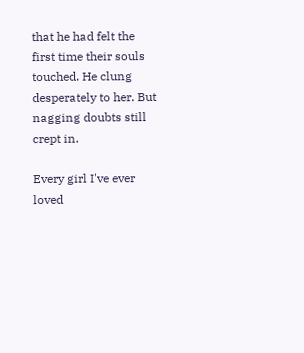that he had felt the first time their souls touched. He clung desperately to her. But nagging doubts still crept in.

Every girl I've ever loved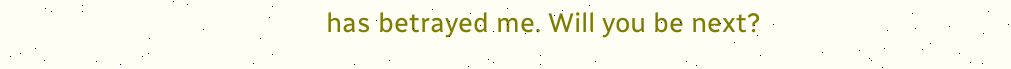has betrayed me. Will you be next?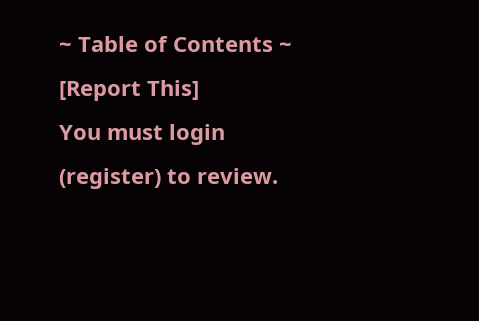~ Table of Contents ~
[Report This]
You must login (register) to review.